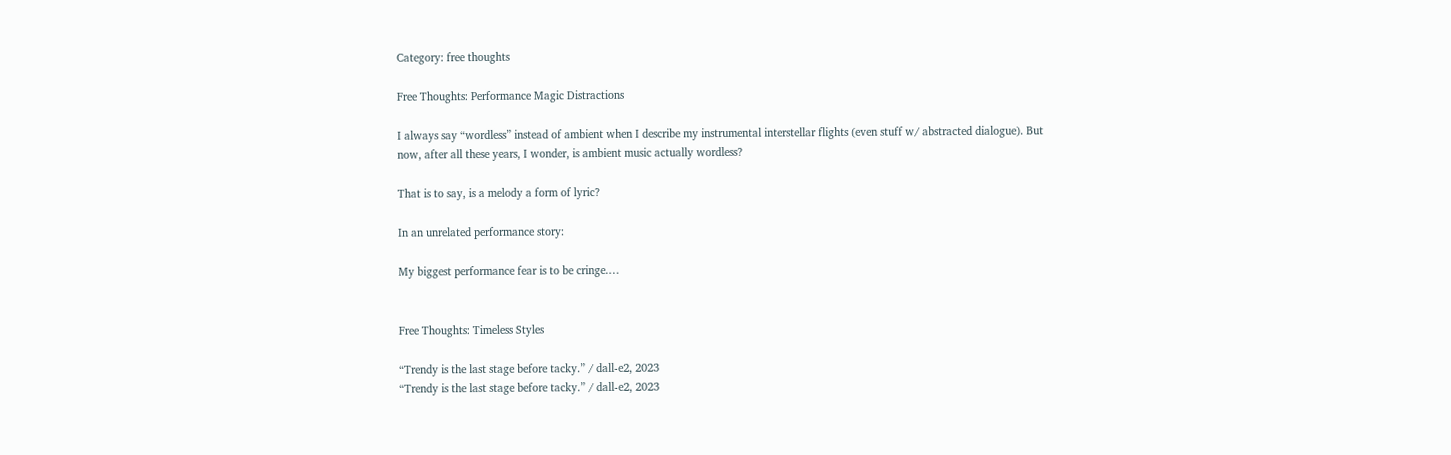Category: free thoughts

Free Thoughts: Performance Magic Distractions

I always say “wordless” instead of ambient when I describe my instrumental interstellar flights (even stuff w/ abstracted dialogue). But now, after all these years, I wonder, is ambient music actually wordless?

That is to say, is a melody a form of lyric?

In an unrelated performance story:

My biggest performance fear is to be cringe.…


Free Thoughts: Timeless Styles

“Trendy is the last stage before tacky.” / dall-e2, 2023
“Trendy is the last stage before tacky.” / dall-e2, 2023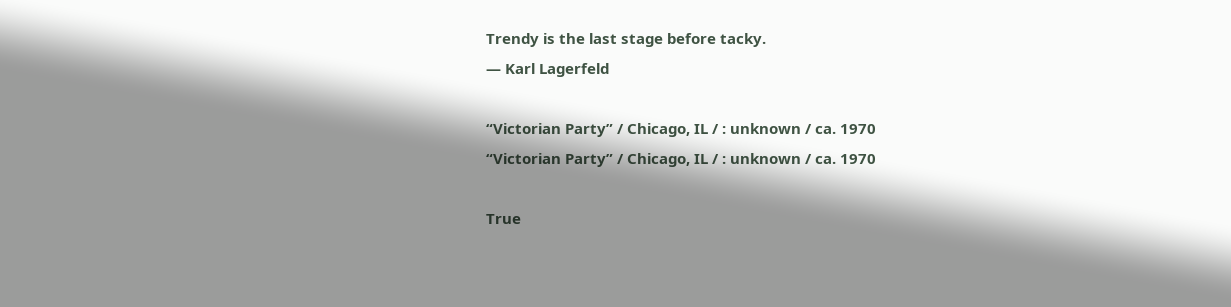Trendy is the last stage before tacky.
— Karl Lagerfeld

“Victorian Party” / Chicago, IL / : unknown / ca. 1970
“Victorian Party” / Chicago, IL / : unknown / ca. 1970

True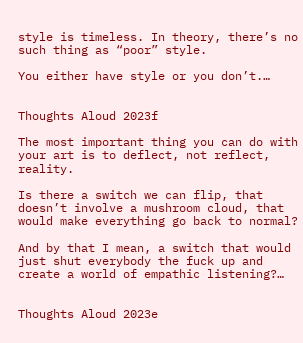style is timeless. In theory, there’s no such thing as “poor” style.

You either have style or you don’t.…


Thoughts Aloud 2023f

The most important thing you can do with your art is to deflect, not reflect, reality.

Is there a switch we can flip, that doesn’t involve a mushroom cloud, that would make everything go back to normal?

And by that I mean, a switch that would just shut everybody the fuck up and create a world of empathic listening?…


Thoughts Aloud 2023e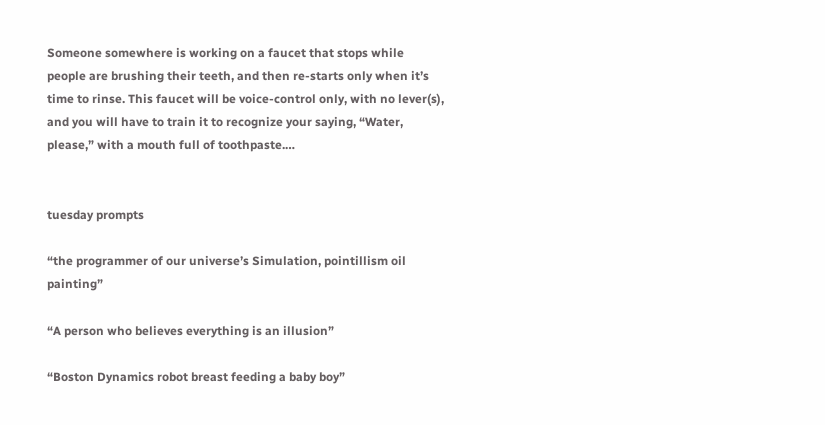Someone somewhere is working on a faucet that stops while people are brushing their teeth, and then re-starts only when it’s time to rinse. This faucet will be voice-control only, with no lever(s), and you will have to train it to recognize your saying, “Water, please,” with a mouth full of toothpaste.…


tuesday prompts

“the programmer of our universe’s Simulation, pointillism oil painting”

“A person who believes everything is an illusion”

“Boston Dynamics robot breast feeding a baby boy”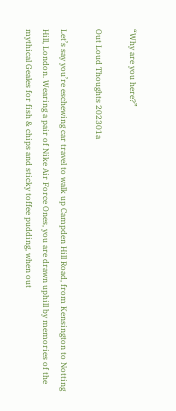“Why are you here?”

Out Loud Thoughts 202301a

Let’s say you’re eschewing car travel to walk up Campden Hill Road, from Kensington to Notting Hill, London. Wearing a pair of Nike Air Force Ones, you are drawn uphill by memories of the mythical Geales for fish & chips and sticky toffee pudding, when out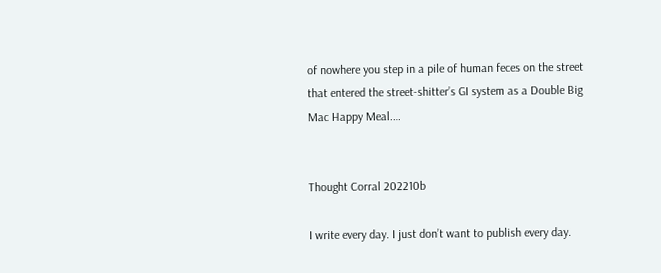of nowhere you step in a pile of human feces on the street that entered the street-shitter’s GI system as a Double Big Mac Happy Meal.…


Thought Corral 202210b

I write every day. I just don’t want to publish every day.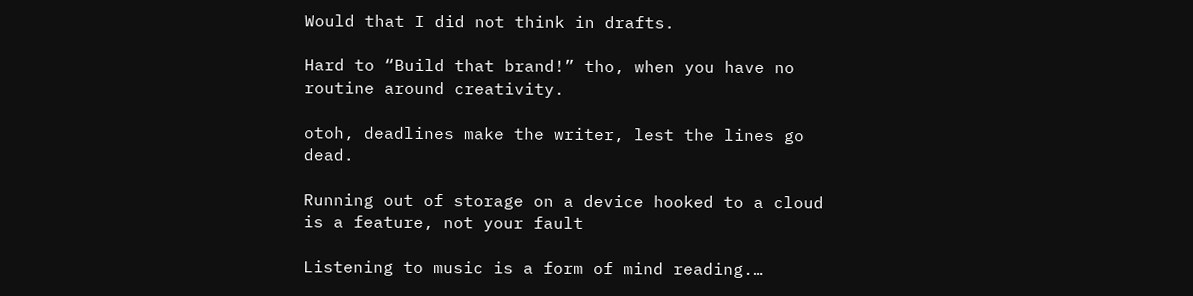Would that I did not think in drafts.

Hard to “Build that brand!” tho, when you have no routine around creativity.

otoh, deadlines make the writer, lest the lines go dead.

Running out of storage on a device hooked to a cloud is a feature, not your fault

Listening to music is a form of mind reading.…